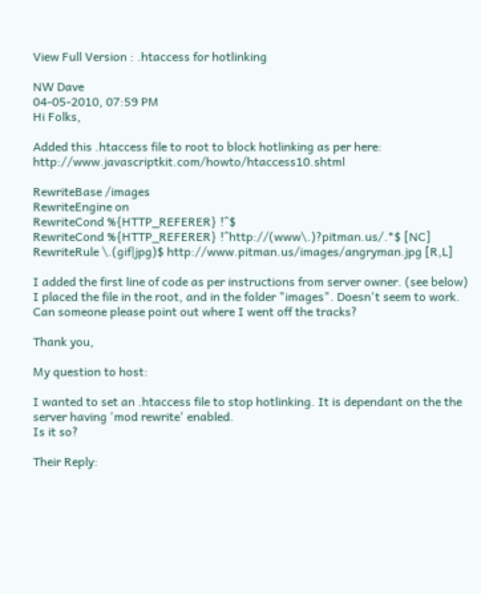View Full Version : .htaccess for hotlinking

NW Dave
04-05-2010, 07:59 PM
Hi Folks,

Added this .htaccess file to root to block hotlinking as per here: http://www.javascriptkit.com/howto/htaccess10.shtml

RewriteBase /images
RewriteEngine on
RewriteCond %{HTTP_REFERER} !^$
RewriteCond %{HTTP_REFERER} !^http://(www\.)?pitman.us/.*$ [NC]
RewriteRule \.(gif|jpg)$ http://www.pitman.us/images/angryman.jpg [R,L]

I added the first line of code as per instructions from server owner. (see below)
I placed the file in the root, and in the folder "images". Doesn't seem to work.
Can someone please point out where I went off the tracks?

Thank you,

My question to host:

I wanted to set an .htaccess file to stop hotlinking. It is dependant on the the server having 'mod rewrite' enabled.
Is it so?

Their Reply: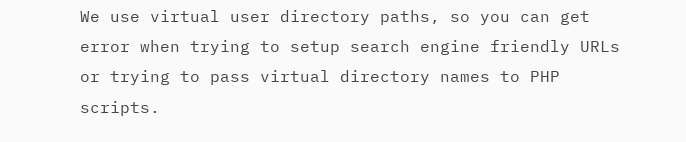We use virtual user directory paths, so you can get error when trying to setup search engine friendly URLs or trying to pass virtual directory names to PHP scripts.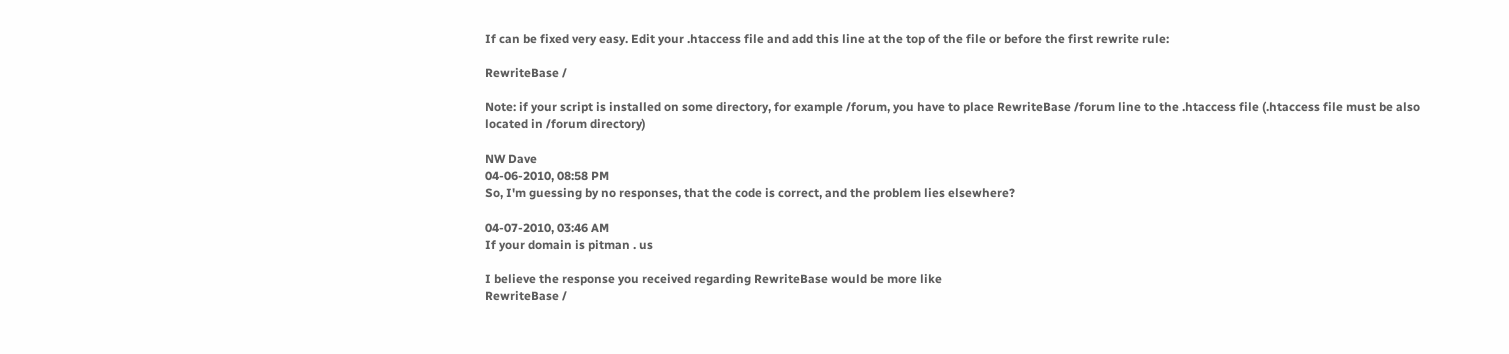If can be fixed very easy. Edit your .htaccess file and add this line at the top of the file or before the first rewrite rule:

RewriteBase /

Note: if your script is installed on some directory, for example /forum, you have to place RewriteBase /forum line to the .htaccess file (.htaccess file must be also located in /forum directory)

NW Dave
04-06-2010, 08:58 PM
So, I'm guessing by no responses, that the code is correct, and the problem lies elsewhere?

04-07-2010, 03:46 AM
If your domain is pitman . us

I believe the response you received regarding RewriteBase would be more like
RewriteBase /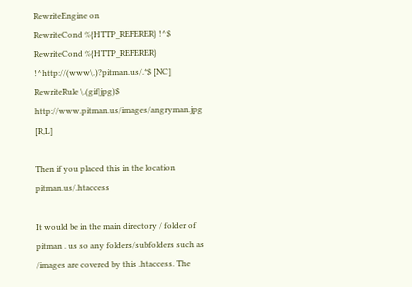RewriteEngine on
RewriteCond %{HTTP_REFERER} !^$
RewriteCond %{HTTP_REFERER} !^http://(www\.)?pitman.us/.*$ [NC]
RewriteRule \.(gif|jpg)$ http://www.pitman.us/images/angryman.jpg [R,L]

Then if you placed this in the location pitman.us/.htaccess

It would be in the main directory / folder of pitman . us so any folders/subfolders such as /images are covered by this .htaccess. The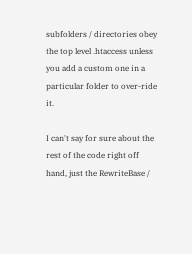subfolders / directories obey the top level .htaccess unless you add a custom one in a particular folder to over-ride it.

I can't say for sure about the rest of the code right off hand, just the RewriteBase /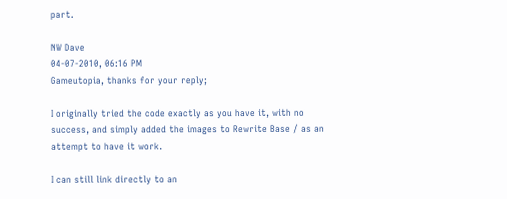part.

NW Dave
04-07-2010, 06:16 PM
Gameutopia, thanks for your reply;

I originally tried the code exactly as you have it, with no success, and simply added the images to Rewrite Base / as an attempt to have it work.

I can still link directly to an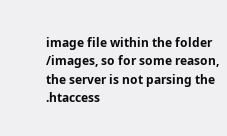image file within the folder /images, so for some reason, the server is not parsing the .htaccess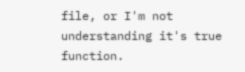file, or I'm not understanding it's true function.